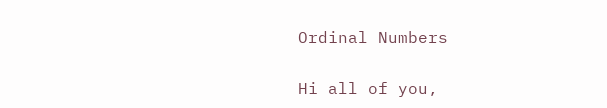Ordinal Numbers

Hi all of you,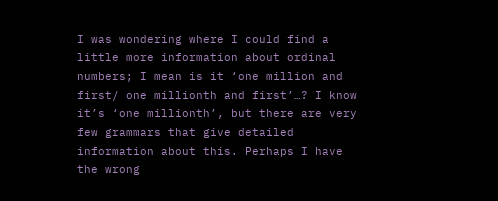I was wondering where I could find a little more information about ordinal numbers; I mean is it ‘one million and first/ one millionth and first’…? I know it’s ‘one millionth’, but there are very few grammars that give detailed information about this. Perhaps I have the wrong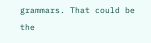grammars. That could be the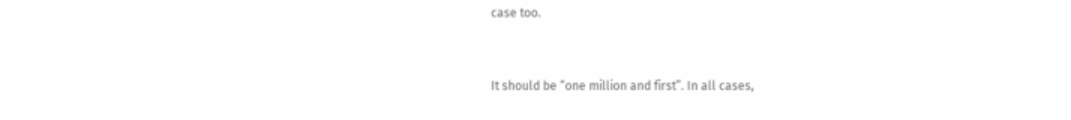case too.


It should be “one million and first”. In all cases,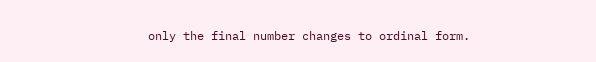only the final number changes to ordinal form.